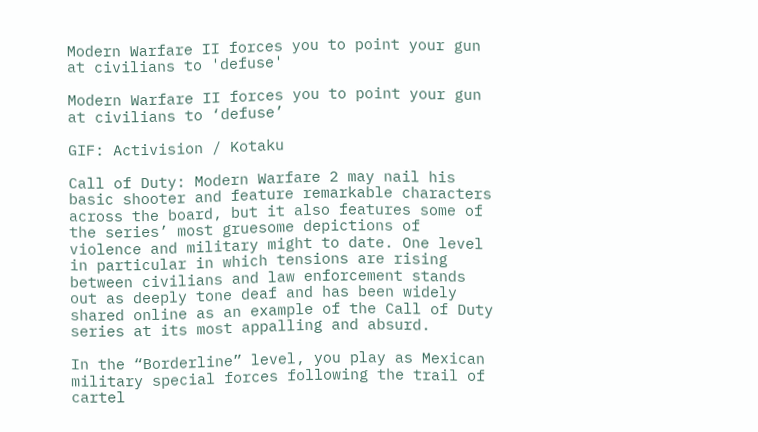Modern Warfare II forces you to point your gun at civilians to 'defuse'

Modern Warfare II forces you to point your gun at civilians to ‘defuse’

GIF: Activision / Kotaku

Call of Duty: Modern Warfare 2 may nail his basic shooter and feature remarkable characters across the board, but it also features some of the series’ most gruesome depictions of violence and military might to date. One level in particular in which tensions are rising between civilians and law enforcement stands out as deeply tone deaf and has been widely shared online as an example of the Call of Duty series at its most appalling and absurd.

In the “Borderline” level, you play as Mexican military special forces following the trail of cartel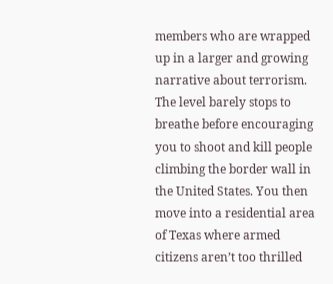members who are wrapped up in a larger and growing narrative about terrorism. The level barely stops to breathe before encouraging you to shoot and kill people climbing the border wall in the United States. You then move into a residential area of Texas where armed citizens aren’t too thrilled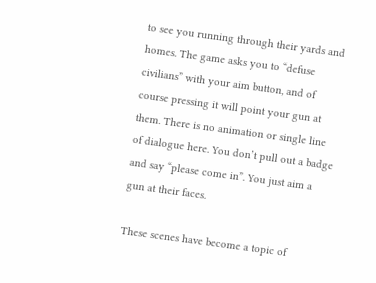to see you running through their yards and homes. The game asks you to “defuse civilians” with your aim button, and of course pressing it will point your gun at them. There is no animation or single line of dialogue here. You don’t pull out a badge and say “please come in”. You just aim a gun at their faces.

These scenes have become a topic of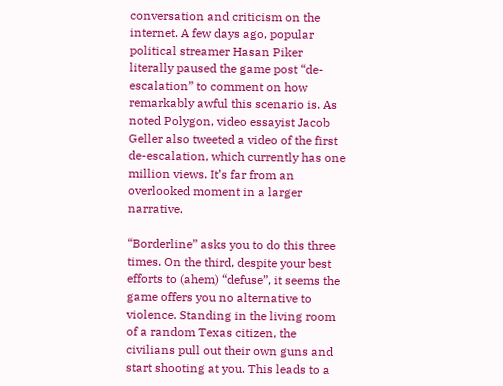conversation and criticism on the internet. A few days ago, popular political streamer Hasan Piker literally paused the game post “de-escalation” to comment on how remarkably awful this scenario is. As noted Polygon, video essayist Jacob Geller also tweeted a video of the first de-escalation, which currently has one million views. It’s far from an overlooked moment in a larger narrative.

“Borderline” asks you to do this three times. On the third, despite your best efforts to (ahem) “defuse”, it seems the game offers you no alternative to violence. Standing in the living room of a random Texas citizen, the civilians pull out their own guns and start shooting at you. This leads to a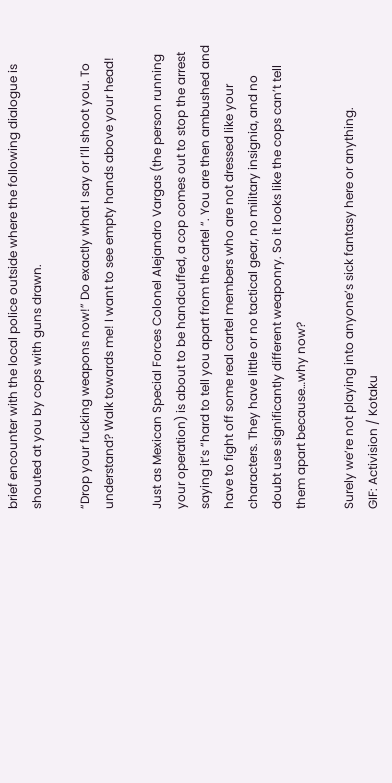brief encounter with the local police outside where the following dialogue is shouted at you by cops with guns drawn.

“Drop your fucking weapons now!” Do exactly what I say or I’ll shoot you. To understand? Walk towards me! I want to see empty hands above your head!

Just as Mexican Special Forces Colonel Alejandro Vargas (the person running your operation) is about to be handcuffed, a cop comes out to stop the arrest saying it’s “hard to tell you apart from the cartel “. You are then ambushed and have to fight off some real cartel members who are not dressed like your characters. They have little or no tactical gear, no military insignia, and no doubt use significantly different weaponry. So it looks like the cops can’t tell them apart because…why now?

Surely we’re not playing into anyone’s sick fantasy here or anything.
GIF: Activision / Kotaku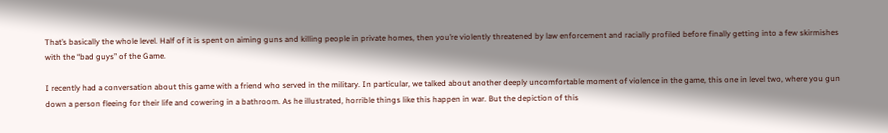That’s basically the whole level. Half of it is spent on aiming guns and killing people in private homes, then you’re violently threatened by law enforcement and racially profiled before finally getting into a few skirmishes with the “bad guys” of the Game.

I recently had a conversation about this game with a friend who served in the military. In particular, we talked about another deeply uncomfortable moment of violence in the game, this one in level two, where you gun down a person fleeing for their life and cowering in a bathroom. As he illustrated, horrible things like this happen in war. But the depiction of this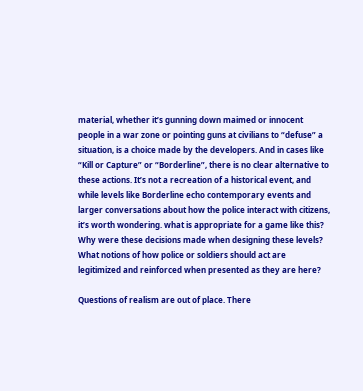material, whether it’s gunning down maimed or innocent people in a war zone or pointing guns at civilians to “defuse” a situation, is a choice made by the developers. And in cases like “Kill or Capture” or “Borderline”, there is no clear alternative to these actions. It’s not a recreation of a historical event, and while levels like Borderline echo contemporary events and larger conversations about how the police interact with citizens, it’s worth wondering. what is appropriate for a game like this? Why were these decisions made when designing these levels? What notions of how police or soldiers should act are legitimized and reinforced when presented as they are here?

Questions of realism are out of place. There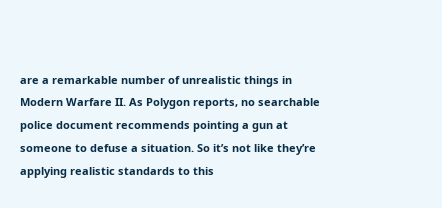are a remarkable number of unrealistic things in Modern Warfare II. As Polygon reports, no searchable police document recommends pointing a gun at someone to defuse a situation. So it’s not like they’re applying realistic standards to this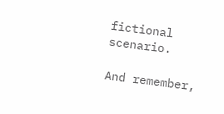fictional scenario.

And remember,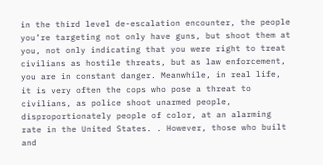in the third level de-escalation encounter, the people you’re targeting not only have guns, but shoot them at you, not only indicating that you were right to treat civilians as hostile threats, but as law enforcement, you are in constant danger. Meanwhile, in real life, it is very often the cops who pose a threat to civilians, as police shoot unarmed people, disproportionately people of color, at an alarming rate in the United States. . However, those who built and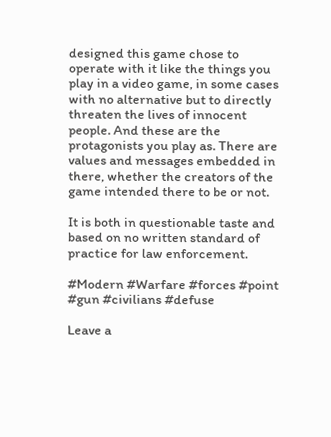designed this game chose to operate with it like the things you play in a video game, in some cases with no alternative but to directly threaten the lives of innocent people. And these are the protagonists you play as. There are values and messages embedded in there, whether the creators of the game intended there to be or not.

It is both in questionable taste and based on no written standard of practice for law enforcement.

#Modern #Warfare #forces #point #gun #civilians #defuse

Leave a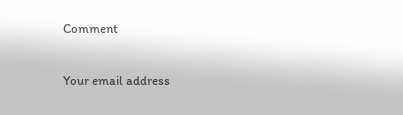Comment

Your email address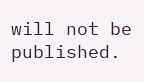will not be published.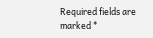Required fields are marked *